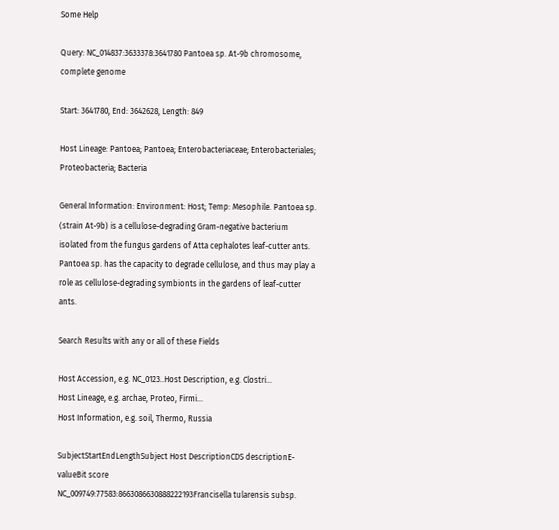Some Help

Query: NC_014837:3633378:3641780 Pantoea sp. At-9b chromosome, complete genome

Start: 3641780, End: 3642628, Length: 849

Host Lineage: Pantoea; Pantoea; Enterobacteriaceae; Enterobacteriales; Proteobacteria; Bacteria

General Information: Environment: Host; Temp: Mesophile. Pantoea sp. (strain At-9b) is a cellulose-degrading Gram-negative bacterium isolated from the fungus gardens of Atta cephalotes leaf-cutter ants. Pantoea sp. has the capacity to degrade cellulose, and thus may play a role as cellulose-degrading symbionts in the gardens of leaf-cutter ants.

Search Results with any or all of these Fields

Host Accession, e.g. NC_0123..Host Description, e.g. Clostri...
Host Lineage, e.g. archae, Proteo, Firmi...
Host Information, e.g. soil, Thermo, Russia

SubjectStartEndLengthSubject Host DescriptionCDS descriptionE-valueBit score
NC_009749:77583:8663086630888222193Francisella tularensis subsp.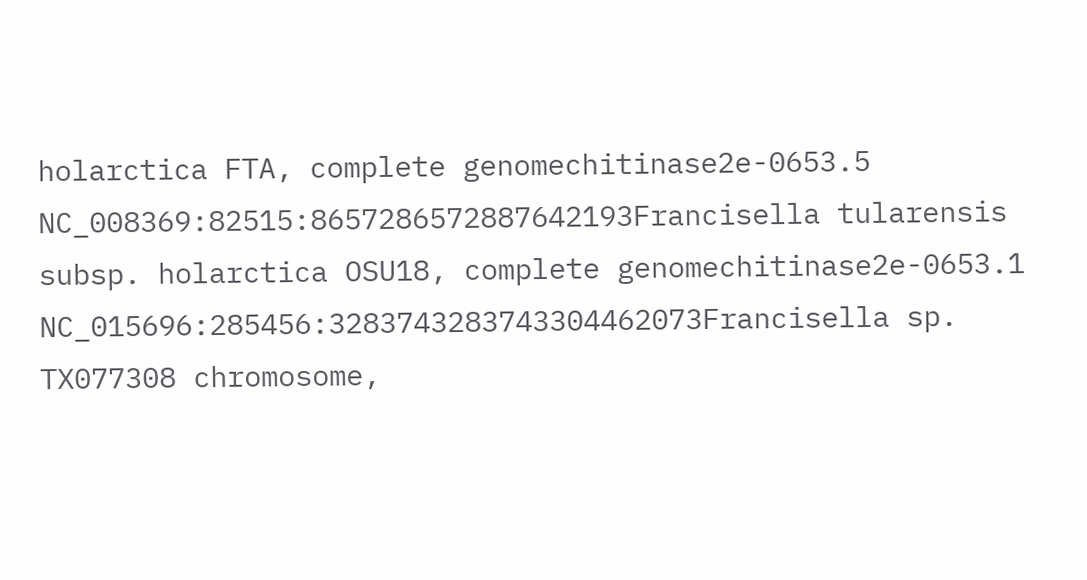holarctica FTA, complete genomechitinase2e-0653.5
NC_008369:82515:8657286572887642193Francisella tularensis subsp. holarctica OSU18, complete genomechitinase2e-0653.1
NC_015696:285456:3283743283743304462073Francisella sp. TX077308 chromosome,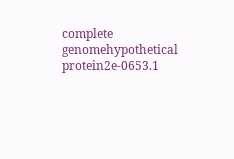complete genomehypothetical protein2e-0653.1